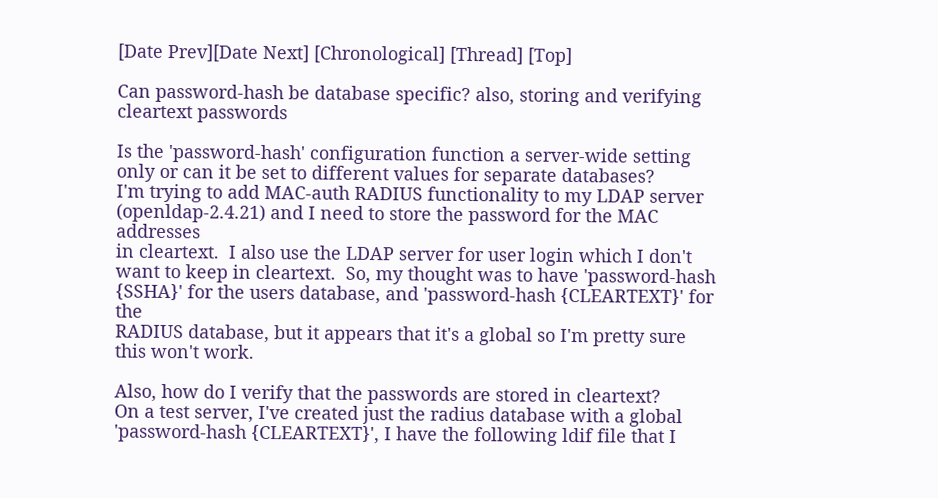[Date Prev][Date Next] [Chronological] [Thread] [Top]

Can password-hash be database specific? also, storing and verifying cleartext passwords

Is the 'password-hash' configuration function a server-wide setting only or can it be set to different values for separate databases?
I'm trying to add MAC-auth RADIUS functionality to my LDAP server
(openldap-2.4.21) and I need to store the password for the MAC addresses
in cleartext.  I also use the LDAP server for user login which I don't
want to keep in cleartext.  So, my thought was to have 'password-hash
{SSHA}' for the users database, and 'password-hash {CLEARTEXT}' for the
RADIUS database, but it appears that it's a global so I'm pretty sure this won't work.

Also, how do I verify that the passwords are stored in cleartext?
On a test server, I've created just the radius database with a global 'password-hash {CLEARTEXT}', I have the following ldif file that I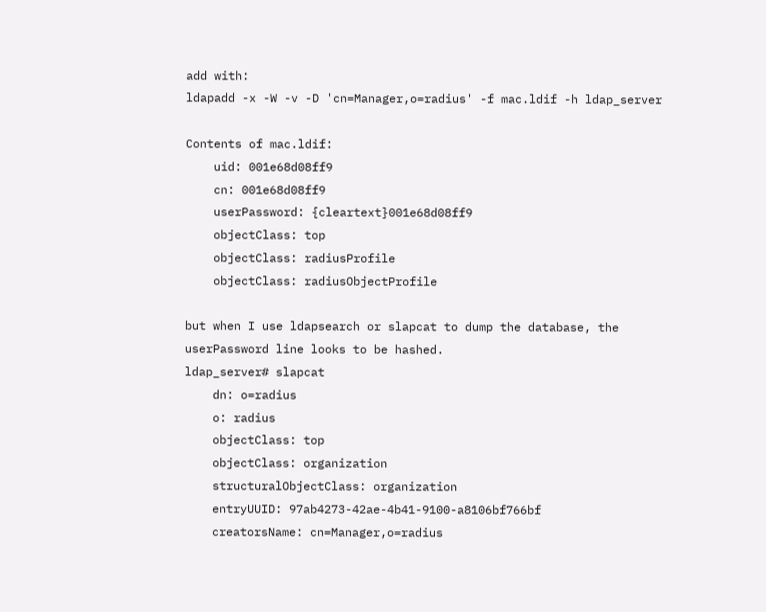add with:
ldapadd -x -W -v -D 'cn=Manager,o=radius' -f mac.ldif -h ldap_server

Contents of mac.ldif:
    uid: 001e68d08ff9
    cn: 001e68d08ff9
    userPassword: {cleartext}001e68d08ff9
    objectClass: top
    objectClass: radiusProfile
    objectClass: radiusObjectProfile

but when I use ldapsearch or slapcat to dump the database, the
userPassword line looks to be hashed.
ldap_server# slapcat
    dn: o=radius
    o: radius
    objectClass: top
    objectClass: organization
    structuralObjectClass: organization
    entryUUID: 97ab4273-42ae-4b41-9100-a8106bf766bf
    creatorsName: cn=Manager,o=radius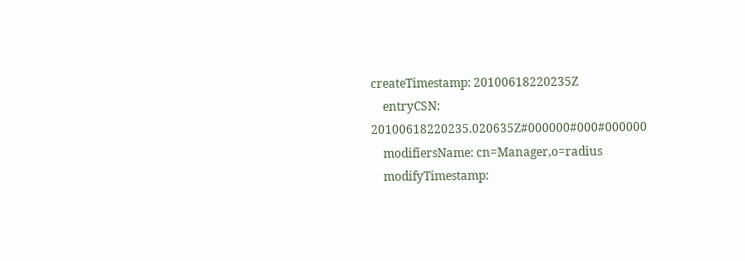createTimestamp: 20100618220235Z
    entryCSN: 20100618220235.020635Z#000000#000#000000
    modifiersName: cn=Manager,o=radius
    modifyTimestamp: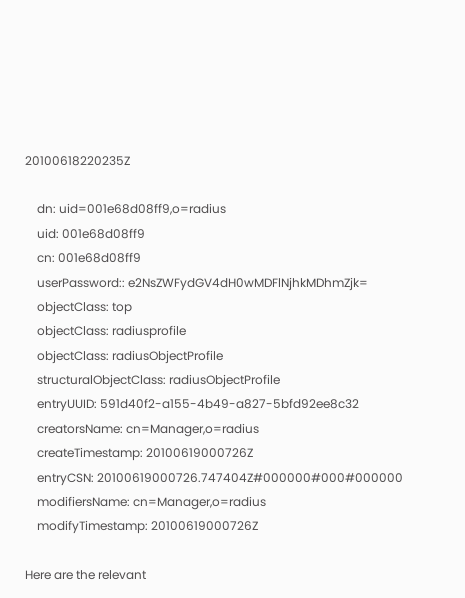20100618220235Z

    dn: uid=001e68d08ff9,o=radius
    uid: 001e68d08ff9
    cn: 001e68d08ff9
    userPassword:: e2NsZWFydGV4dH0wMDFlNjhkMDhmZjk=
    objectClass: top
    objectClass: radiusprofile
    objectClass: radiusObjectProfile
    structuralObjectClass: radiusObjectProfile
    entryUUID: 591d40f2-a155-4b49-a827-5bfd92ee8c32
    creatorsName: cn=Manager,o=radius
    createTimestamp: 20100619000726Z
    entryCSN: 20100619000726.747404Z#000000#000#000000
    modifiersName: cn=Manager,o=radius
    modifyTimestamp: 20100619000726Z

Here are the relevant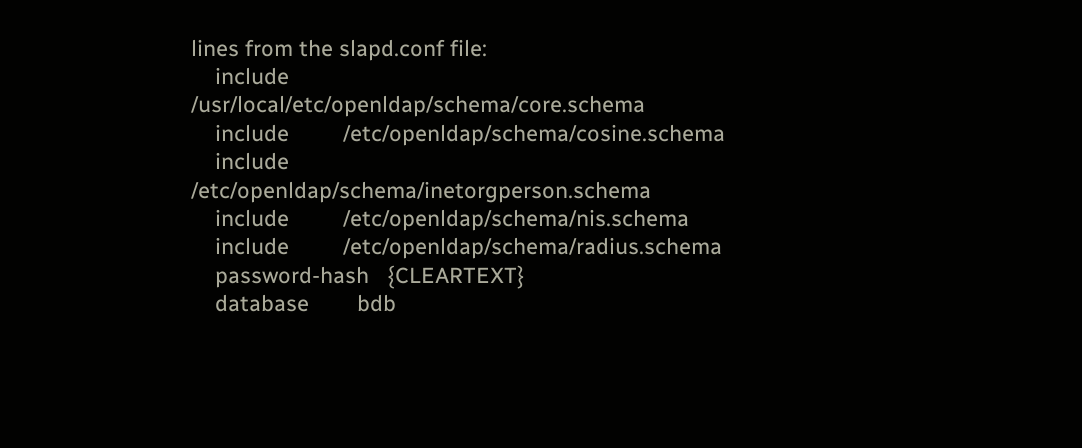lines from the slapd.conf file:
    include         /usr/local/etc/openldap/schema/core.schema
    include         /etc/openldap/schema/cosine.schema
    include         /etc/openldap/schema/inetorgperson.schema
    include         /etc/openldap/schema/nis.schema
    include         /etc/openldap/schema/radius.schema
    password-hash   {CLEARTEXT}
    database        bdb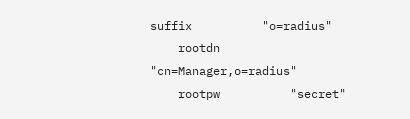suffix          "o=radius"
    rootdn          "cn=Manager,o=radius"
    rootpw          "secret"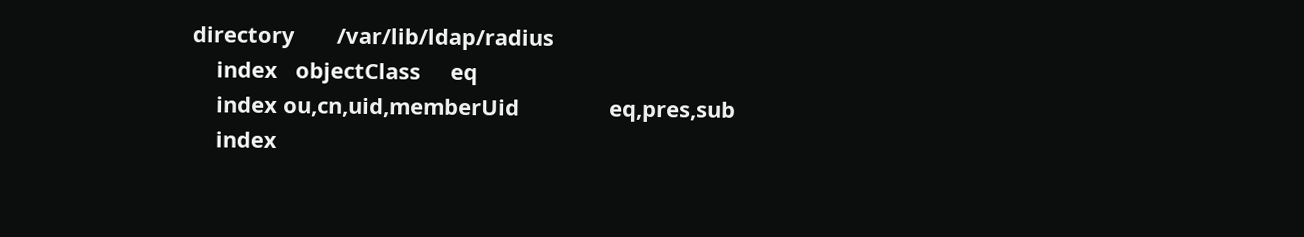directory       /var/lib/ldap/radius
    index   objectClass     eq
    index ou,cn,uid,memberUid               eq,pres,sub
    index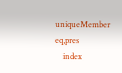uniqueMember                      eq,pres
    index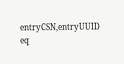entryCSN,entryUUID                eq